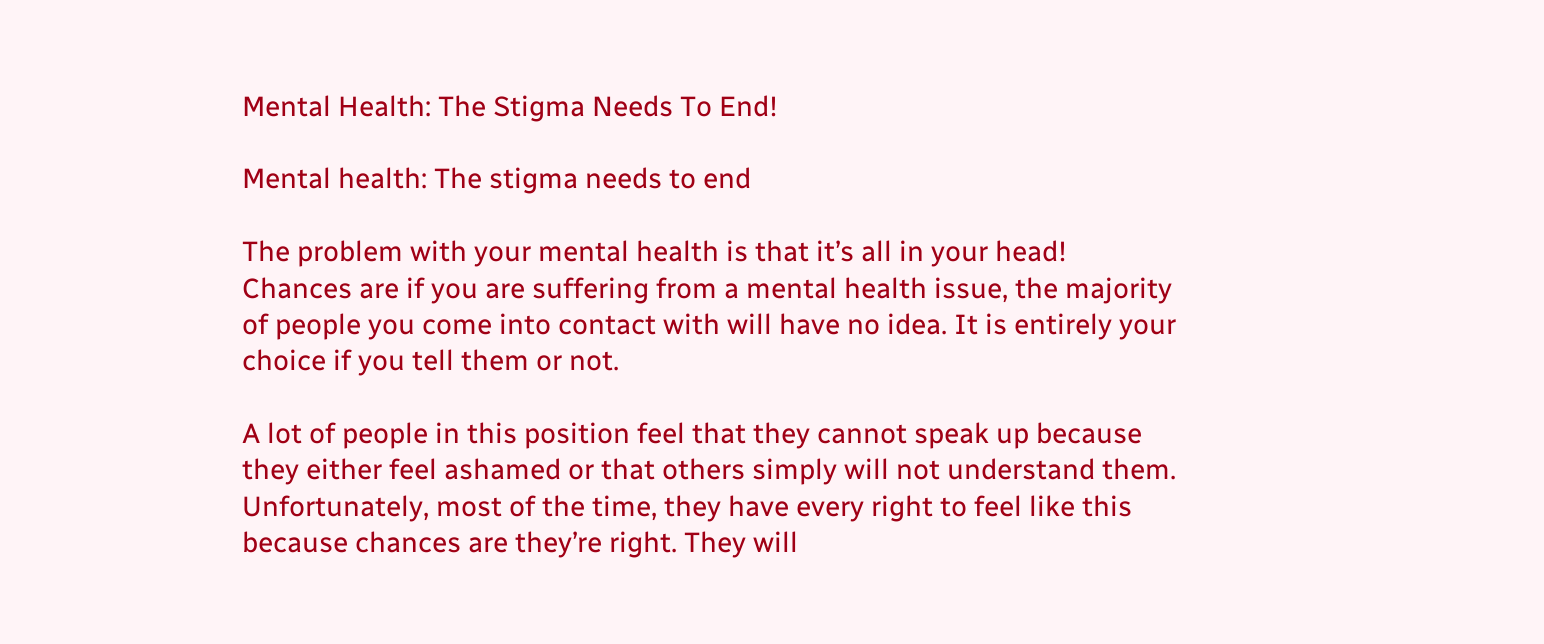Mental Health: The Stigma Needs To End!

Mental health: The stigma needs to end

The problem with your mental health is that it’s all in your head! Chances are if you are suffering from a mental health issue, the majority of people you come into contact with will have no idea. It is entirely your choice if you tell them or not.

A lot of people in this position feel that they cannot speak up because they either feel ashamed or that others simply will not understand them. Unfortunately, most of the time, they have every right to feel like this because chances are they’re right. They will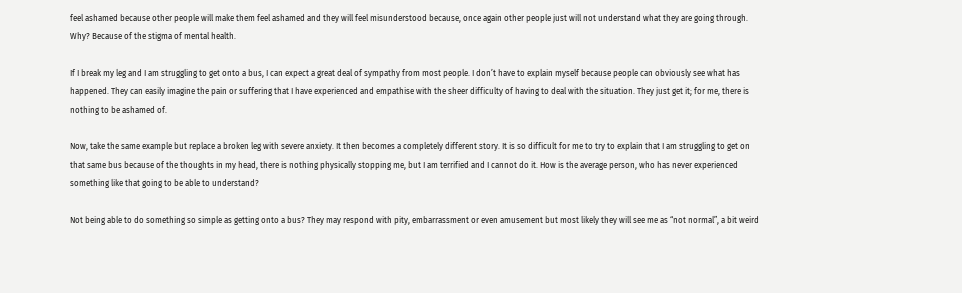feel ashamed because other people will make them feel ashamed and they will feel misunderstood because, once again other people just will not understand what they are going through. Why? Because of the stigma of mental health.

If I break my leg and I am struggling to get onto a bus, I can expect a great deal of sympathy from most people. I don’t have to explain myself because people can obviously see what has happened. They can easily imagine the pain or suffering that I have experienced and empathise with the sheer difficulty of having to deal with the situation. They just get it; for me, there is nothing to be ashamed of.

Now, take the same example but replace a broken leg with severe anxiety. It then becomes a completely different story. It is so difficult for me to try to explain that I am struggling to get on that same bus because of the thoughts in my head, there is nothing physically stopping me, but I am terrified and I cannot do it. How is the average person, who has never experienced something like that going to be able to understand?

Not being able to do something so simple as getting onto a bus? They may respond with pity, embarrassment or even amusement but most likely they will see me as “not normal”, a bit weird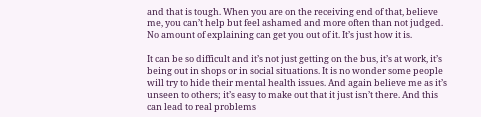and that is tough. When you are on the receiving end of that, believe me, you can’t help but feel ashamed and more often than not judged. No amount of explaining can get you out of it. It’s just how it is.

It can be so difficult and it’s not just getting on the bus, it’s at work, it’s being out in shops or in social situations. It is no wonder some people will try to hide their mental health issues. And again believe me as it’s unseen to others; it’s easy to make out that it just isn’t there. And this can lead to real problems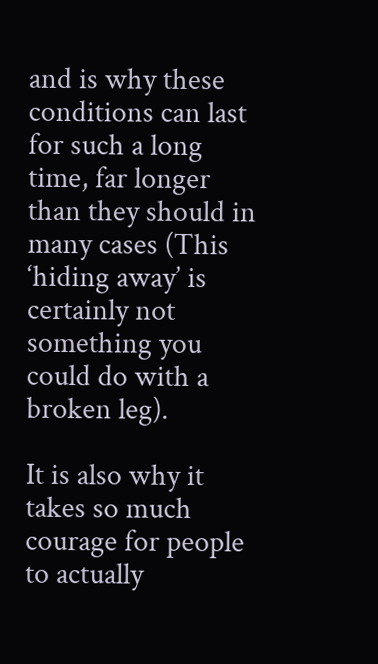and is why these conditions can last for such a long time, far longer than they should in many cases (This ‘hiding away’ is certainly not something you could do with a broken leg).

It is also why it takes so much courage for people to actually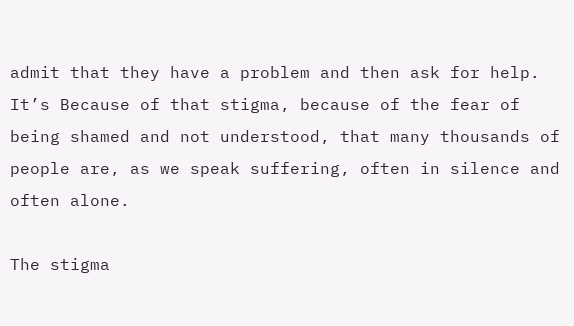admit that they have a problem and then ask for help. It’s Because of that stigma, because of the fear of being shamed and not understood, that many thousands of people are, as we speak suffering, often in silence and often alone.

The stigma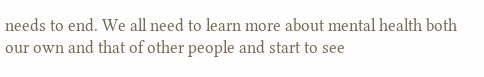needs to end. We all need to learn more about mental health both our own and that of other people and start to see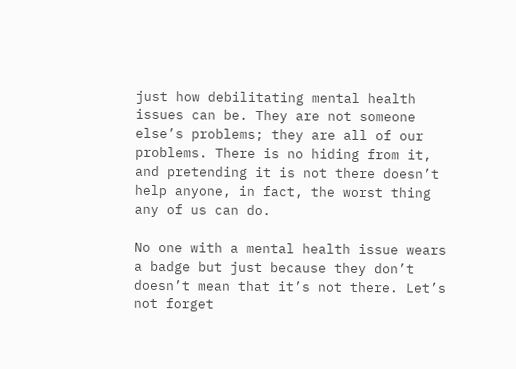just how debilitating mental health issues can be. They are not someone else’s problems; they are all of our problems. There is no hiding from it, and pretending it is not there doesn’t help anyone, in fact, the worst thing any of us can do.

No one with a mental health issue wears a badge but just because they don’t doesn’t mean that it’s not there. Let’s not forget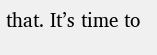that. It’s time to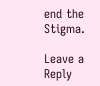end the Stigma.

Leave a Reply